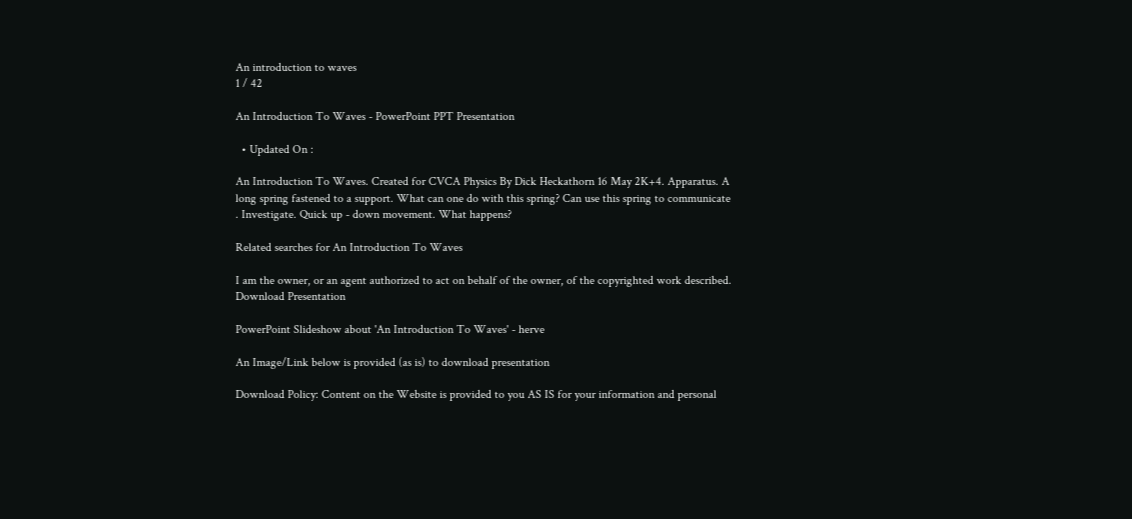An introduction to waves
1 / 42

An Introduction To Waves - PowerPoint PPT Presentation

  • Updated On :

An Introduction To Waves. Created for CVCA Physics By Dick Heckathorn 16 May 2K+4. Apparatus. A long spring fastened to a support. What can one do with this spring? Can use this spring to communicate . Investigate. Quick up - down movement. What happens?

Related searches for An Introduction To Waves

I am the owner, or an agent authorized to act on behalf of the owner, of the copyrighted work described.
Download Presentation

PowerPoint Slideshow about 'An Introduction To Waves' - herve

An Image/Link below is provided (as is) to download presentation

Download Policy: Content on the Website is provided to you AS IS for your information and personal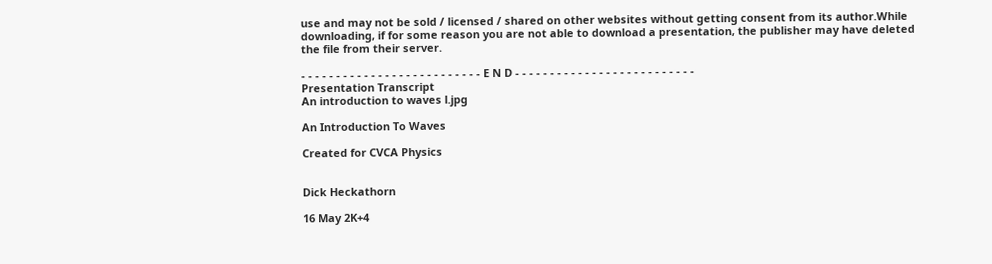use and may not be sold / licensed / shared on other websites without getting consent from its author.While downloading, if for some reason you are not able to download a presentation, the publisher may have deleted the file from their server.

- - - - - - - - - - - - - - - - - - - - - - - - - - E N D - - - - - - - - - - - - - - - - - - - - - - - - - -
Presentation Transcript
An introduction to waves l.jpg

An Introduction To Waves

Created for CVCA Physics


Dick Heckathorn

16 May 2K+4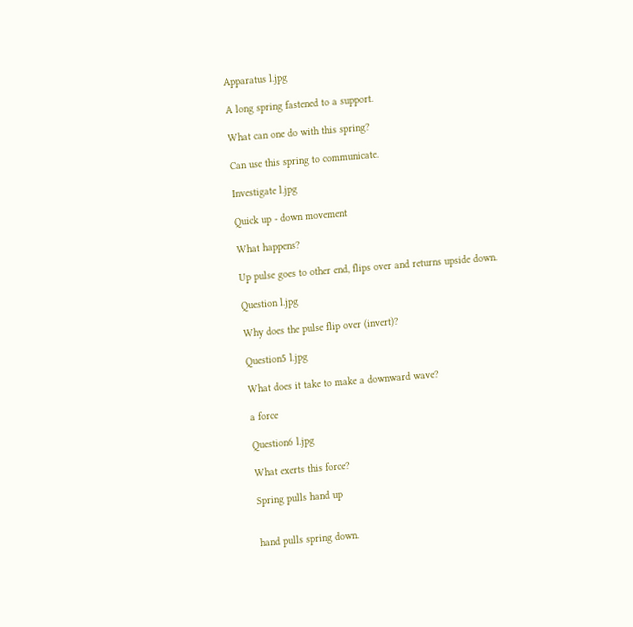Apparatus l.jpg

A long spring fastened to a support.

What can one do with this spring?

Can use this spring to communicate.

Investigate l.jpg

Quick up - down movement

What happens?

Up pulse goes to other end, flips over and returns upside down.

Question l.jpg

Why does the pulse flip over (invert)?

Question5 l.jpg

What does it take to make a downward wave?

a force

Question6 l.jpg

What exerts this force?

Spring pulls hand up


hand pulls spring down.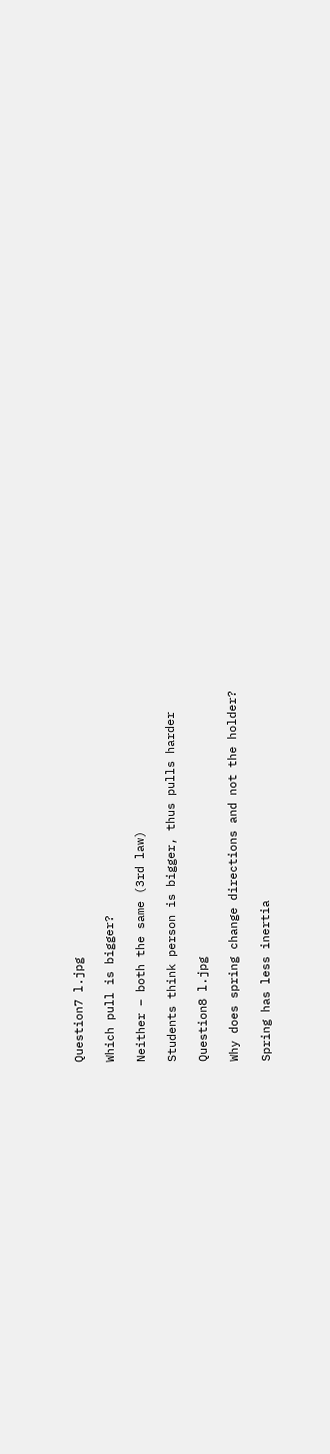Question7 l.jpg

Which pull is bigger?

Neither – both the same (3rd law)

Students think person is bigger, thus pulls harder

Question8 l.jpg

Why does spring change directions and not the holder?

Spring has less inertia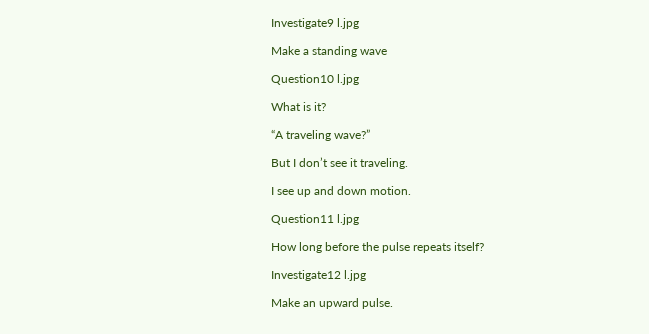Investigate9 l.jpg

Make a standing wave

Question10 l.jpg

What is it?

“A traveling wave?”

But I don’t see it traveling.

I see up and down motion.

Question11 l.jpg

How long before the pulse repeats itself?

Investigate12 l.jpg

Make an upward pulse.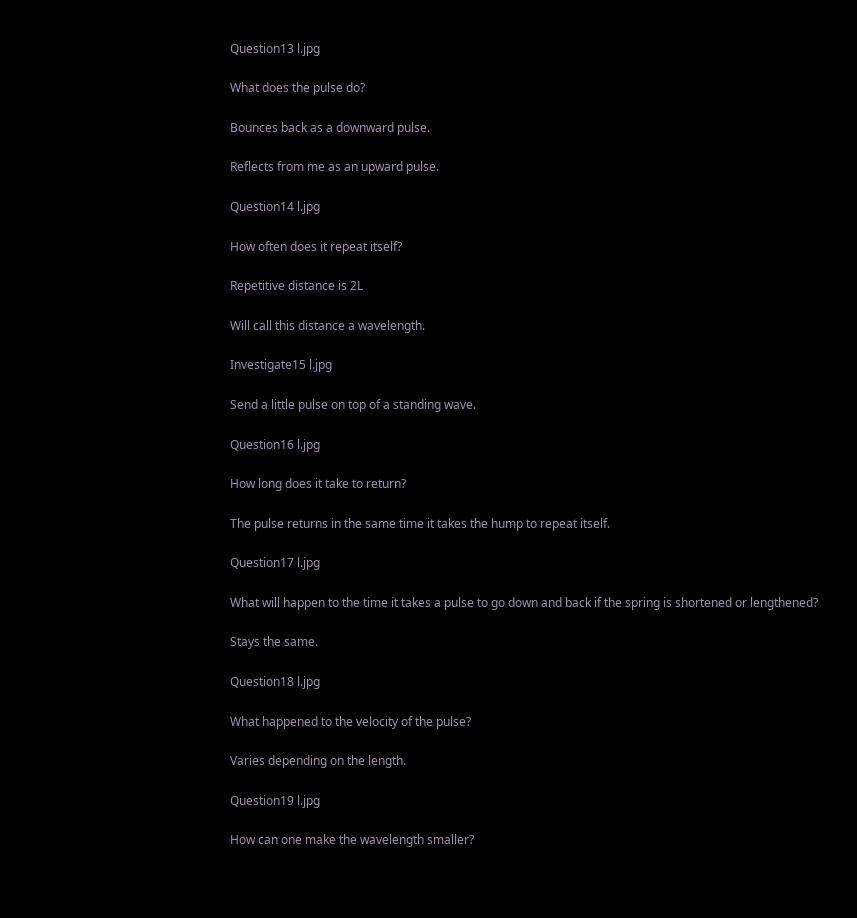Question13 l.jpg

What does the pulse do?

Bounces back as a downward pulse.

Reflects from me as an upward pulse.

Question14 l.jpg

How often does it repeat itself?

Repetitive distance is 2L

Will call this distance a wavelength.

Investigate15 l.jpg

Send a little pulse on top of a standing wave.

Question16 l.jpg

How long does it take to return?

The pulse returns in the same time it takes the hump to repeat itself.

Question17 l.jpg

What will happen to the time it takes a pulse to go down and back if the spring is shortened or lengthened?

Stays the same.

Question18 l.jpg

What happened to the velocity of the pulse?

Varies depending on the length.

Question19 l.jpg

How can one make the wavelength smaller?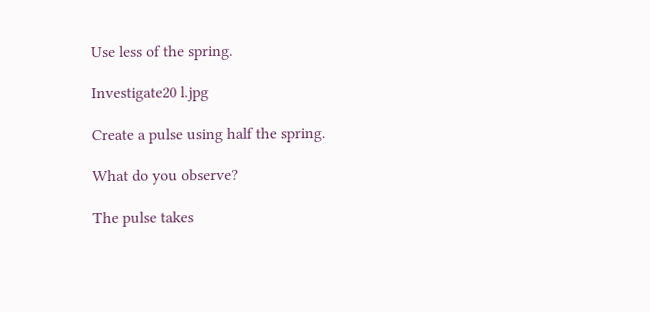Use less of the spring.

Investigate20 l.jpg

Create a pulse using half the spring.

What do you observe?

The pulse takes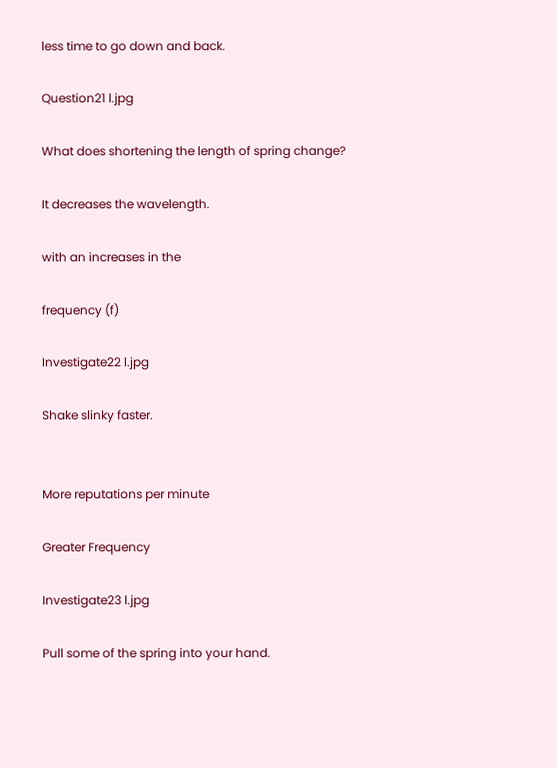less time to go down and back.

Question21 l.jpg

What does shortening the length of spring change?

It decreases the wavelength.

with an increases in the

frequency (f)

Investigate22 l.jpg

Shake slinky faster.


More reputations per minute

Greater Frequency

Investigate23 l.jpg

Pull some of the spring into your hand.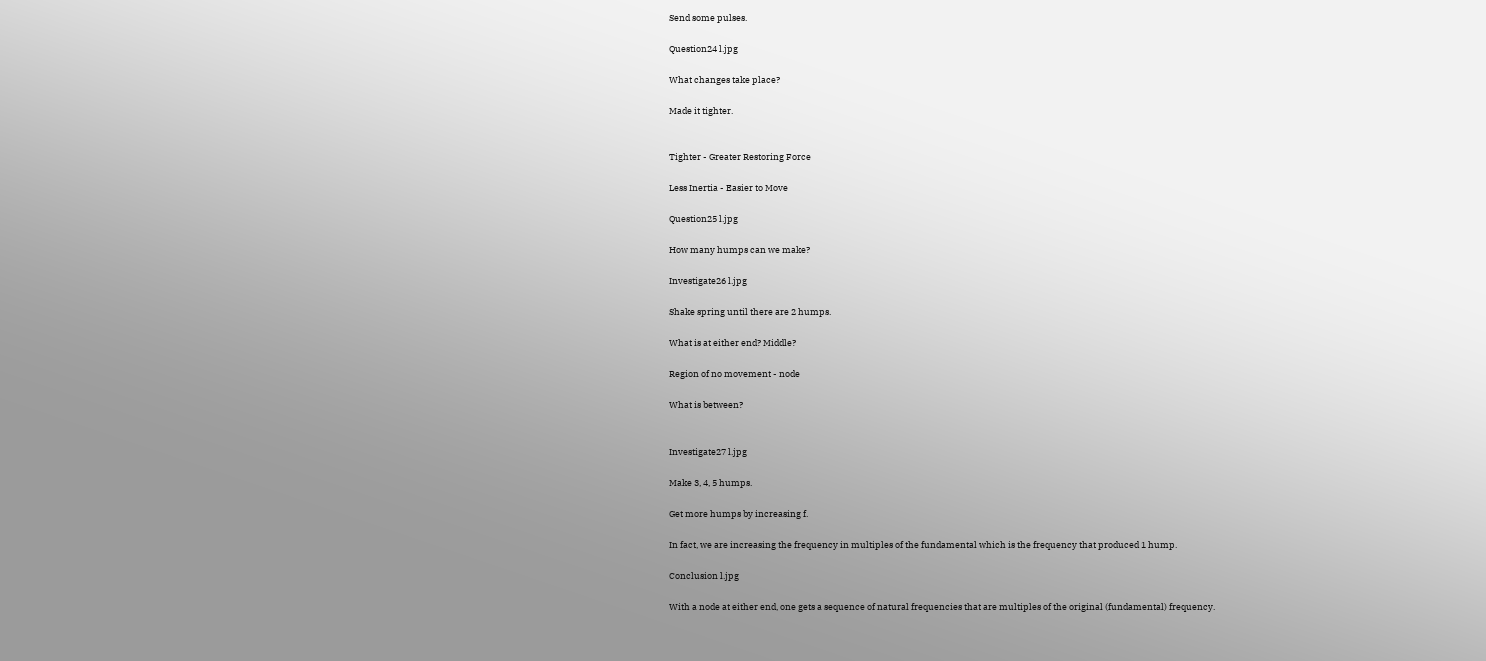Send some pulses.

Question24 l.jpg

What changes take place?

Made it tighter.


Tighter - Greater Restoring Force

Less Inertia - Easier to Move

Question25 l.jpg

How many humps can we make?

Investigate26 l.jpg

Shake spring until there are 2 humps.

What is at either end? Middle?

Region of no movement - node

What is between?


Investigate27 l.jpg

Make 3, 4, 5 humps.

Get more humps by increasing f.

In fact, we are increasing the frequency in multiples of the fundamental which is the frequency that produced 1 hump.

Conclusion l.jpg

With a node at either end, one gets a sequence of natural frequencies that are multiples of the original (fundamental) frequency.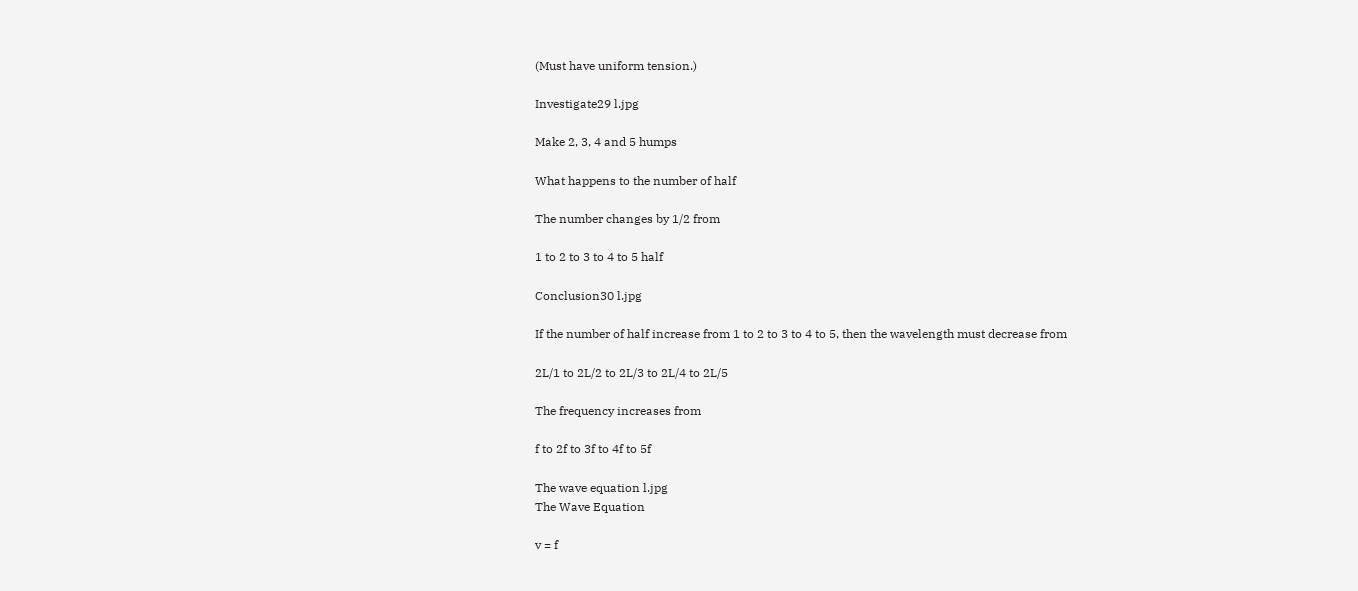(Must have uniform tension.)

Investigate29 l.jpg

Make 2, 3, 4 and 5 humps

What happens to the number of half

The number changes by 1/2 from

1 to 2 to 3 to 4 to 5 half

Conclusion30 l.jpg

If the number of half increase from 1 to 2 to 3 to 4 to 5, then the wavelength must decrease from

2L/1 to 2L/2 to 2L/3 to 2L/4 to 2L/5

The frequency increases from

f to 2f to 3f to 4f to 5f

The wave equation l.jpg
The Wave Equation

v = f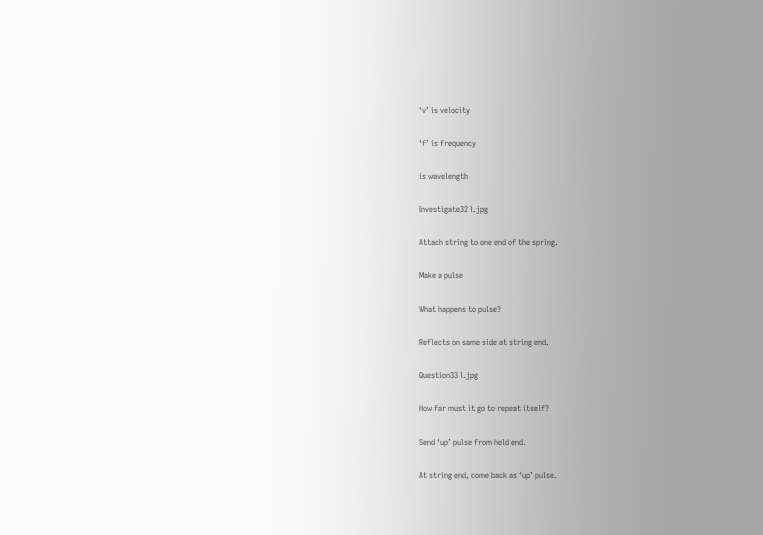‘v’ is velocity

‘f’ is frequency

is wavelength

Investigate32 l.jpg

Attach string to one end of the spring.

Make a pulse

What happens to pulse?

Reflects on same side at string end.

Question33 l.jpg

How far must it go to repeat itself?

Send ‘up’ pulse from held end.

At string end, come back as ‘up’ pulse.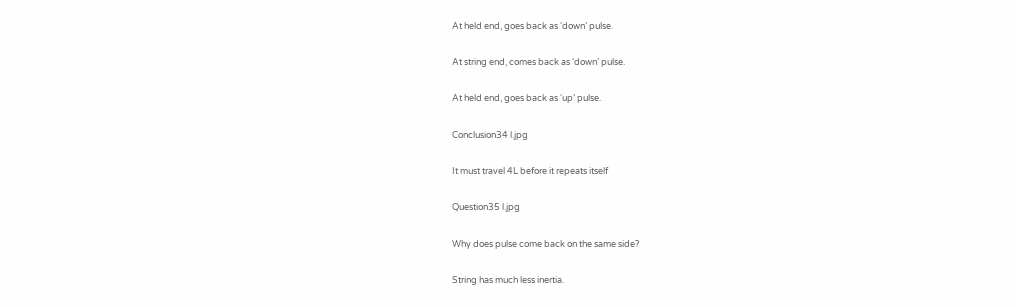At held end, goes back as ‘down’ pulse.

At string end, comes back as ‘down’ pulse.

At held end, goes back as ‘up’ pulse.

Conclusion34 l.jpg

It must travel 4L before it repeats itself

Question35 l.jpg

Why does pulse come back on the same side?

String has much less inertia.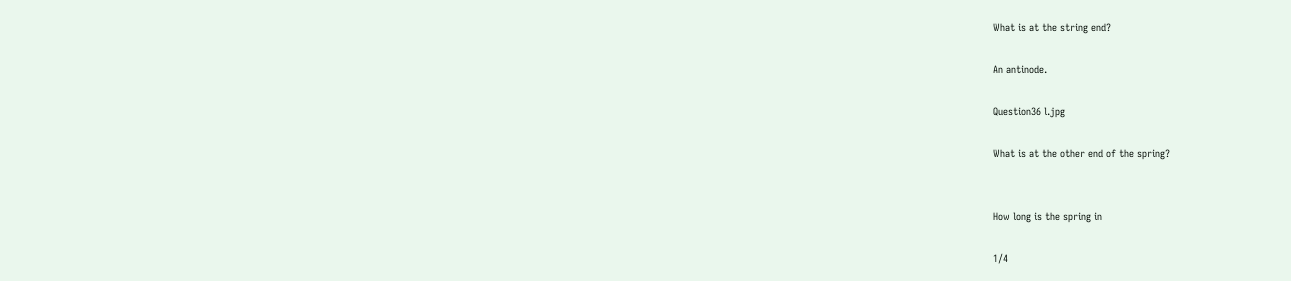What is at the string end?

An antinode.

Question36 l.jpg

What is at the other end of the spring?


How long is the spring in

1/4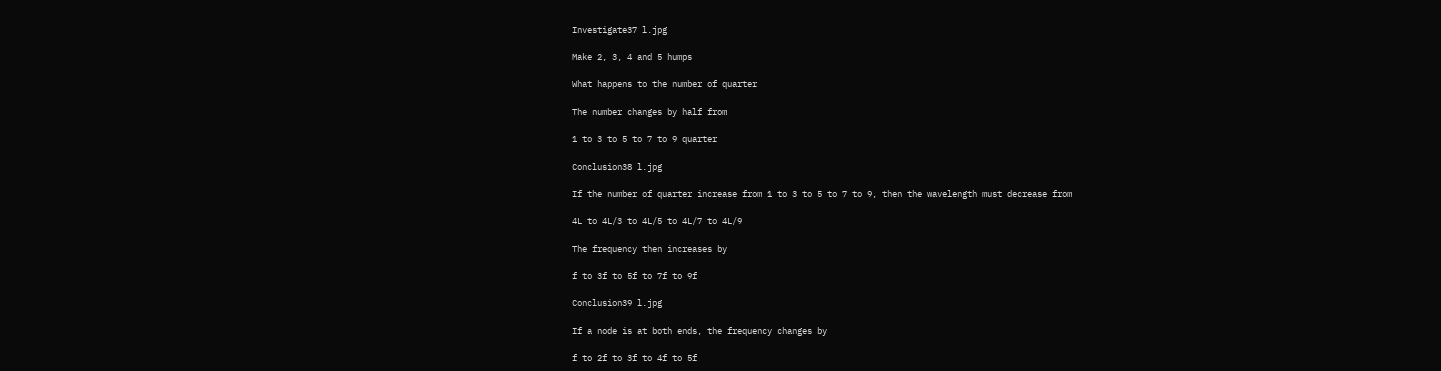Investigate37 l.jpg

Make 2, 3, 4 and 5 humps

What happens to the number of quarter

The number changes by half from

1 to 3 to 5 to 7 to 9 quarter

Conclusion38 l.jpg

If the number of quarter increase from 1 to 3 to 5 to 7 to 9, then the wavelength must decrease from

4L to 4L/3 to 4L/5 to 4L/7 to 4L/9

The frequency then increases by

f to 3f to 5f to 7f to 9f

Conclusion39 l.jpg

If a node is at both ends, the frequency changes by

f to 2f to 3f to 4f to 5f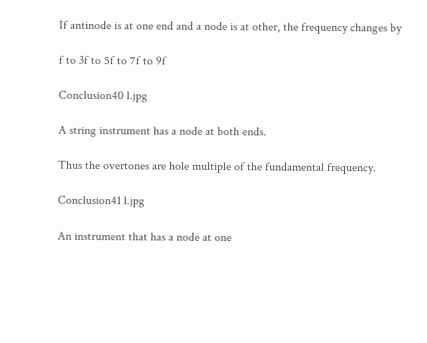If antinode is at one end and a node is at other, the frequency changes by

f to 3f to 5f to 7f to 9f

Conclusion40 l.jpg

A string instrument has a node at both ends.

Thus the overtones are hole multiple of the fundamental frequency.

Conclusion41 l.jpg

An instrument that has a node at one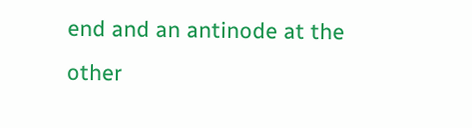end and an antinode at the other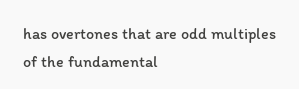has overtones that are odd multiples of the fundamental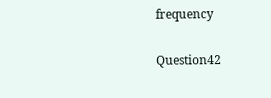frequency

Question42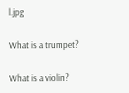l.jpg

What is a trumpet?

What is a violin?